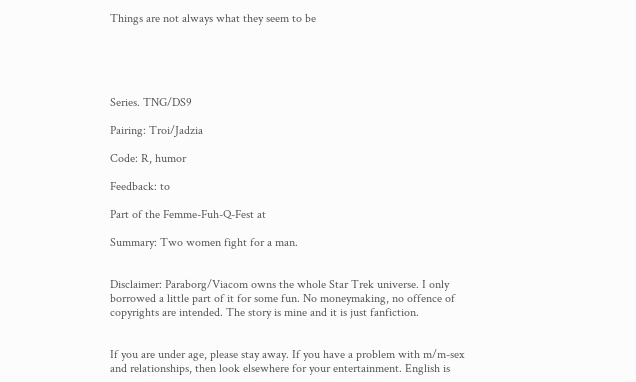Things are not always what they seem to be





Series. TNG/DS9

Pairing: Troi/Jadzia

Code: R, humor

Feedback: to

Part of the Femme-Fuh-Q-Fest at

Summary: Two women fight for a man.


Disclaimer: Paraborg/Viacom owns the whole Star Trek universe. I only borrowed a little part of it for some fun. No moneymaking, no offence of copyrights are intended. The story is mine and it is just fanfiction.


If you are under age, please stay away. If you have a problem with m/m-sex and relationships, then look elsewhere for your entertainment. English is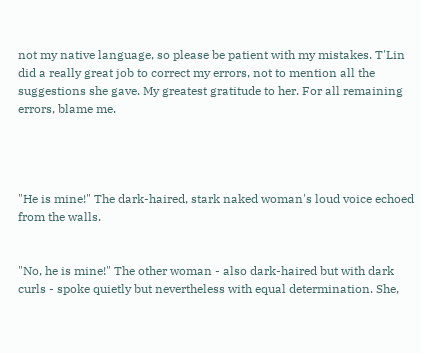not my native language, so please be patient with my mistakes. T'Lin did a really great job to correct my errors, not to mention all the suggestions she gave. My greatest gratitude to her. For all remaining errors, blame me.




"He is mine!" The dark-haired, stark naked woman's loud voice echoed from the walls.


"No, he is mine!" The other woman - also dark-haired but with dark curls - spoke quietly but nevertheless with equal determination. She,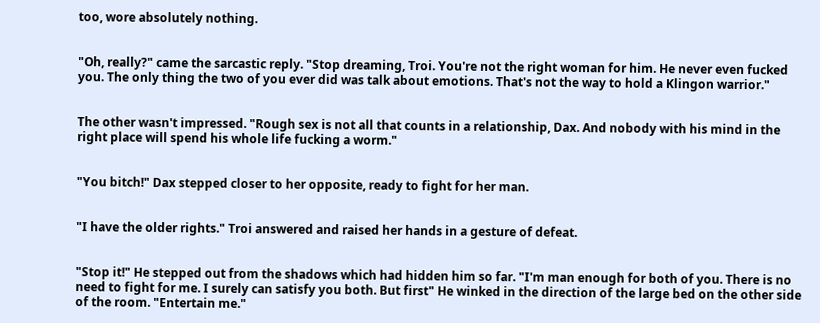too, wore absolutely nothing.


"Oh, really?" came the sarcastic reply. "Stop dreaming, Troi. You're not the right woman for him. He never even fucked you. The only thing the two of you ever did was talk about emotions. That's not the way to hold a Klingon warrior."


The other wasn't impressed. "Rough sex is not all that counts in a relationship, Dax. And nobody with his mind in the right place will spend his whole life fucking a worm."


"You bitch!" Dax stepped closer to her opposite, ready to fight for her man.


"I have the older rights." Troi answered and raised her hands in a gesture of defeat.


"Stop it!" He stepped out from the shadows which had hidden him so far. "I'm man enough for both of you. There is no need to fight for me. I surely can satisfy you both. But first" He winked in the direction of the large bed on the other side of the room. "Entertain me."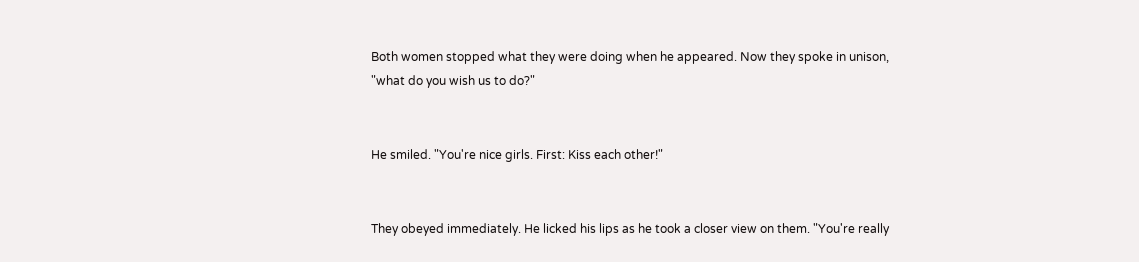Both women stopped what they were doing when he appeared. Now they spoke in unison, "what do you wish us to do?"


He smiled. "You're nice girls. First: Kiss each other!"


They obeyed immediately. He licked his lips as he took a closer view on them. "You're really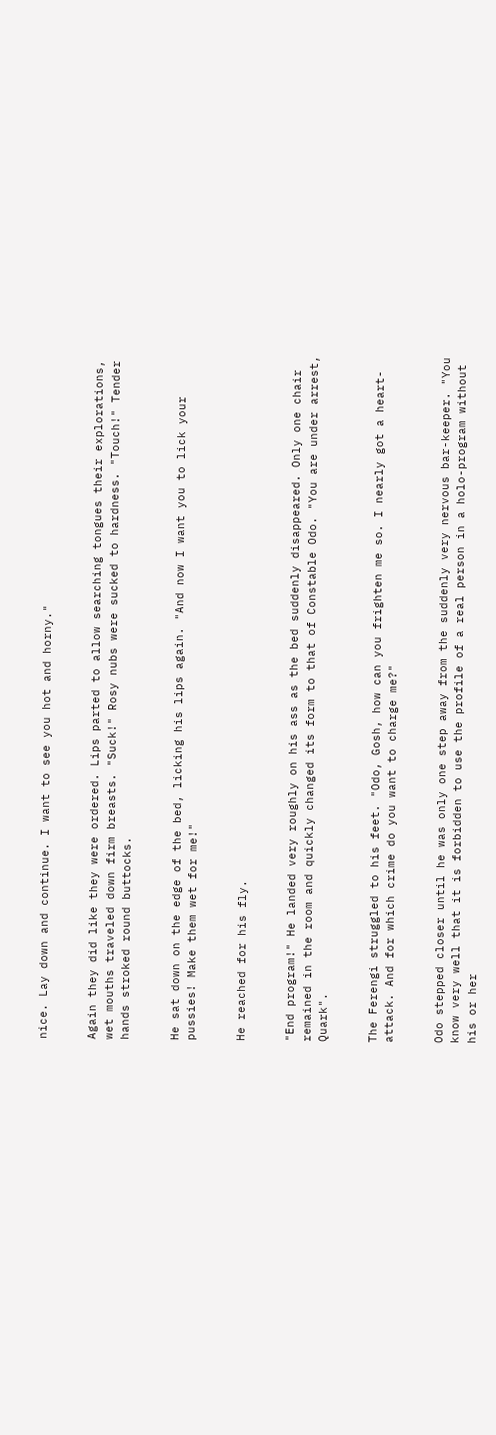nice. Lay down and continue. I want to see you hot and horny."


Again they did like they were ordered. Lips parted to allow searching tongues their explorations, wet mouths traveled down firm breasts. "Suck!" Rosy nubs were sucked to hardness. "Touch!" Tender hands stroked round buttocks.


He sat down on the edge of the bed, licking his lips again. "And now I want you to lick your pussies! Make them wet for me!"


He reached for his fly.


"End program!" He landed very roughly on his ass as the bed suddenly disappeared. Only one chair remained in the room and quickly changed its form to that of Constable Odo. "You are under arrest, Quark".


The Ferengi struggled to his feet. "Odo, Gosh, how can you frighten me so. I nearly got a heart-attack. And for which crime do you want to charge me?"


Odo stepped closer until he was only one step away from the suddenly very nervous bar-keeper. "You know very well that it is forbidden to use the profile of a real person in a holo-program without his or her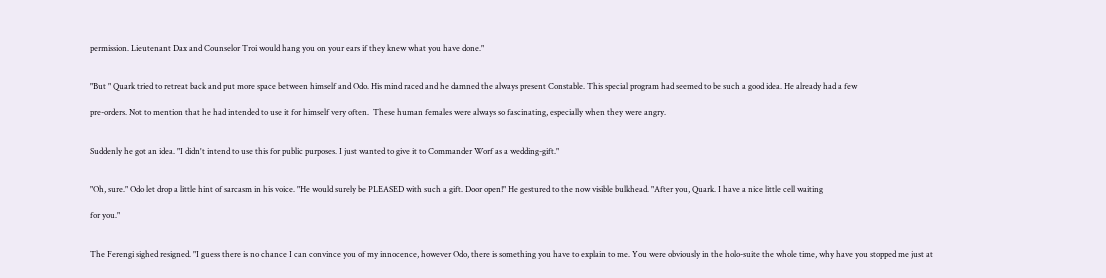permission. Lieutenant Dax and Counselor Troi would hang you on your ears if they knew what you have done."


"But " Quark tried to retreat back and put more space between himself and Odo. His mind raced and he damned the always present Constable. This special program had seemed to be such a good idea. He already had a few

pre-orders. Not to mention that he had intended to use it for himself very often.  These human females were always so fascinating, especially when they were angry.


Suddenly he got an idea. "I didn't intend to use this for public purposes. I just wanted to give it to Commander Worf as a wedding-gift."


"Oh, sure." Odo let drop a little hint of sarcasm in his voice. "He would surely be PLEASED with such a gift. Door open!" He gestured to the now visible bulkhead. "After you, Quark. I have a nice little cell waiting

for you."


The Ferengi sighed resigned. "I guess there is no chance I can convince you of my innocence, however Odo, there is something you have to explain to me. You were obviously in the holo-suite the whole time, why have you stopped me just at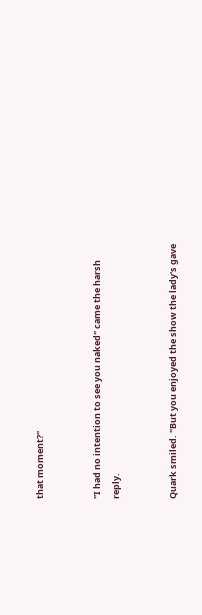that moment?"


"I had no intention to see you naked" came the harsh reply.


Quark smiled. "But you enjoyed the show the lady's gave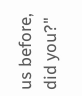us before, did you?"